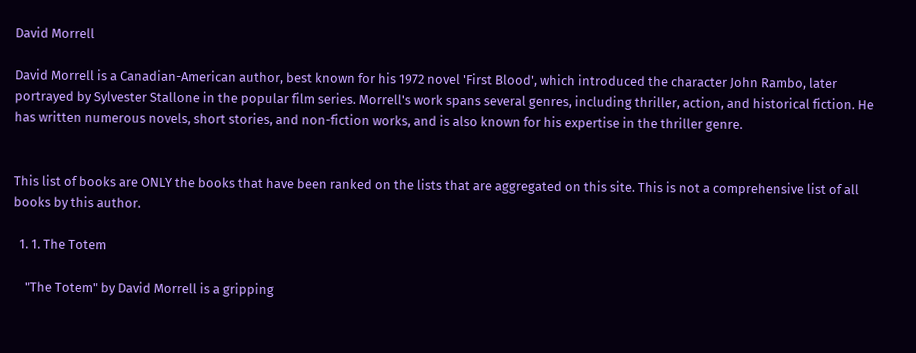David Morrell

David Morrell is a Canadian-American author, best known for his 1972 novel 'First Blood', which introduced the character John Rambo, later portrayed by Sylvester Stallone in the popular film series. Morrell's work spans several genres, including thriller, action, and historical fiction. He has written numerous novels, short stories, and non-fiction works, and is also known for his expertise in the thriller genre.


This list of books are ONLY the books that have been ranked on the lists that are aggregated on this site. This is not a comprehensive list of all books by this author.

  1. 1. The Totem

    "The Totem" by David Morrell is a gripping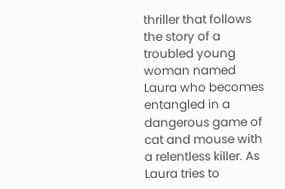thriller that follows the story of a troubled young woman named Laura who becomes entangled in a dangerous game of cat and mouse with a relentless killer. As Laura tries to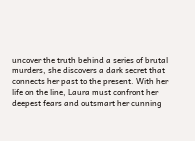uncover the truth behind a series of brutal murders, she discovers a dark secret that connects her past to the present. With her life on the line, Laura must confront her deepest fears and outsmart her cunning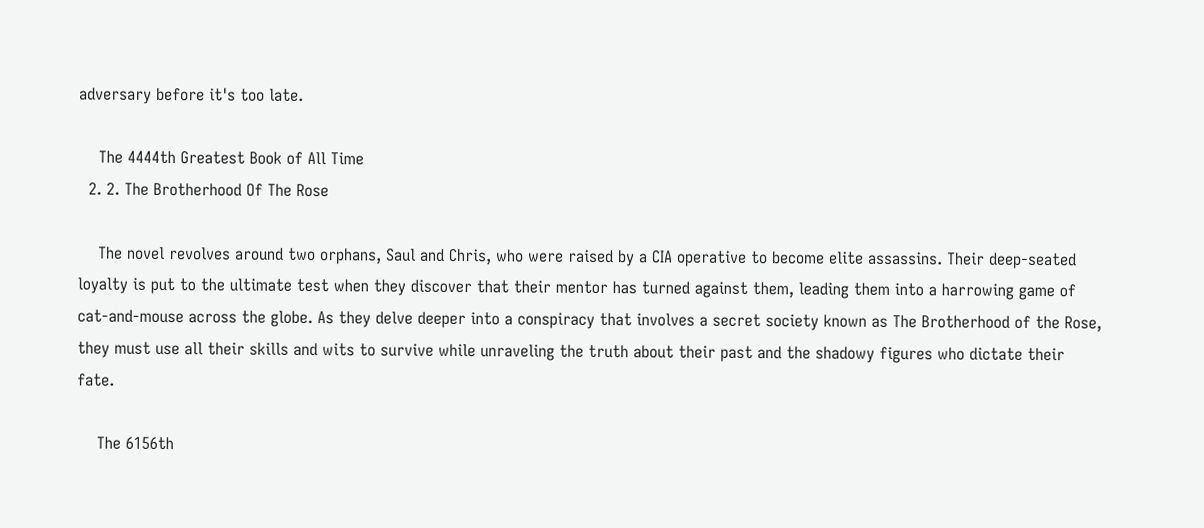adversary before it's too late.

    The 4444th Greatest Book of All Time
  2. 2. The Brotherhood Of The Rose

    The novel revolves around two orphans, Saul and Chris, who were raised by a CIA operative to become elite assassins. Their deep-seated loyalty is put to the ultimate test when they discover that their mentor has turned against them, leading them into a harrowing game of cat-and-mouse across the globe. As they delve deeper into a conspiracy that involves a secret society known as The Brotherhood of the Rose, they must use all their skills and wits to survive while unraveling the truth about their past and the shadowy figures who dictate their fate.

    The 6156th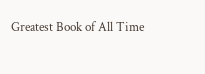Greatest Book of All Time